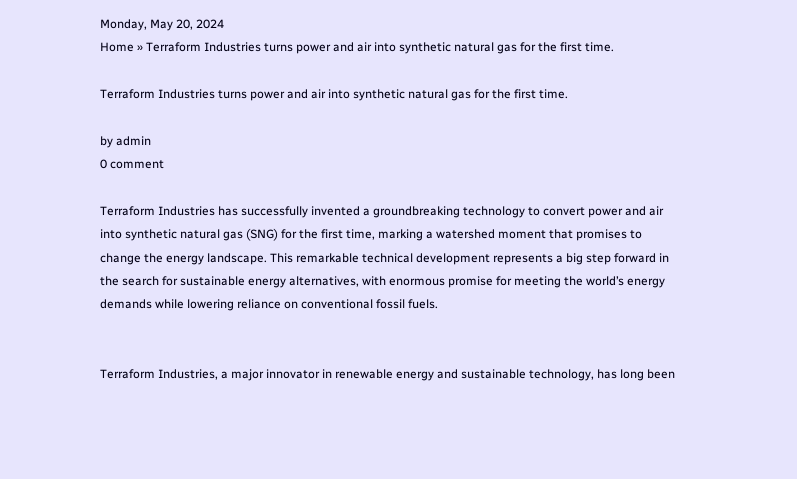Monday, May 20, 2024
Home » Terraform Industries turns power and air into synthetic natural gas for the first time.

Terraform Industries turns power and air into synthetic natural gas for the first time.

by admin
0 comment

Terraform Industries has successfully invented a groundbreaking technology to convert power and air into synthetic natural gas (SNG) for the first time, marking a watershed moment that promises to change the energy landscape. This remarkable technical development represents a big step forward in the search for sustainable energy alternatives, with enormous promise for meeting the world’s energy demands while lowering reliance on conventional fossil fuels.


Terraform Industries, a major innovator in renewable energy and sustainable technology, has long been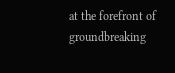at the forefront of groundbreaking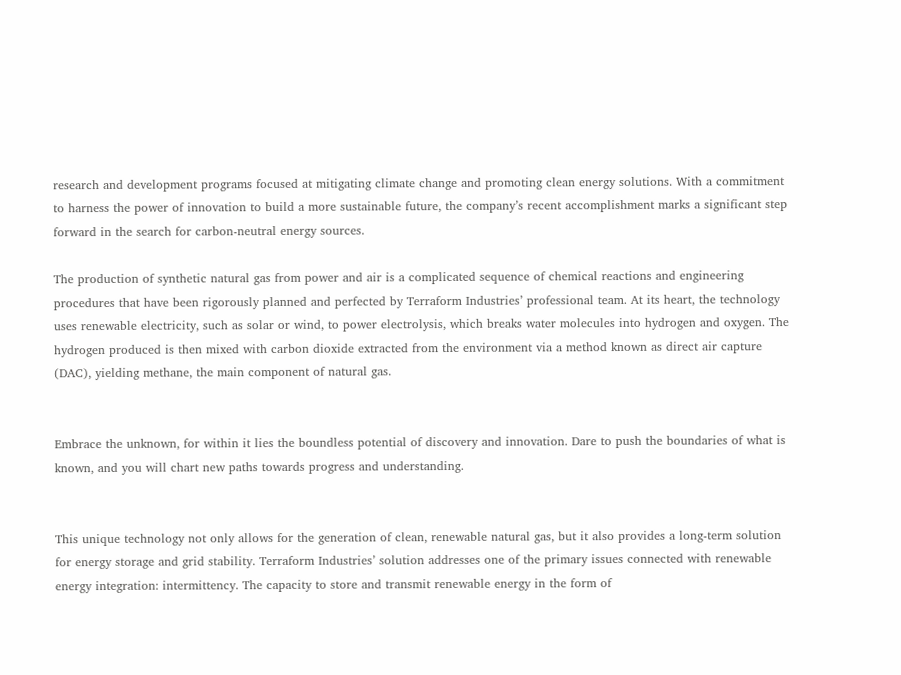research and development programs focused at mitigating climate change and promoting clean energy solutions. With a commitment to harness the power of innovation to build a more sustainable future, the company’s recent accomplishment marks a significant step forward in the search for carbon-neutral energy sources.

The production of synthetic natural gas from power and air is a complicated sequence of chemical reactions and engineering procedures that have been rigorously planned and perfected by Terraform Industries’ professional team. At its heart, the technology uses renewable electricity, such as solar or wind, to power electrolysis, which breaks water molecules into hydrogen and oxygen. The hydrogen produced is then mixed with carbon dioxide extracted from the environment via a method known as direct air capture (DAC), yielding methane, the main component of natural gas.


Embrace the unknown, for within it lies the boundless potential of discovery and innovation. Dare to push the boundaries of what is known, and you will chart new paths towards progress and understanding.


This unique technology not only allows for the generation of clean, renewable natural gas, but it also provides a long-term solution for energy storage and grid stability. Terraform Industries’ solution addresses one of the primary issues connected with renewable energy integration: intermittency. The capacity to store and transmit renewable energy in the form of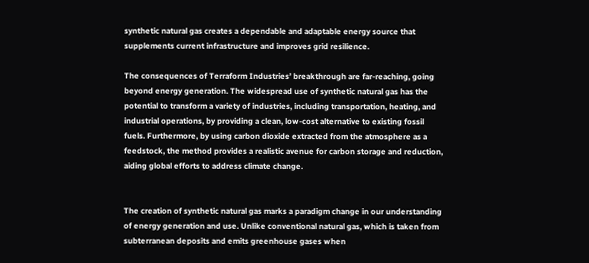synthetic natural gas creates a dependable and adaptable energy source that supplements current infrastructure and improves grid resilience.

The consequences of Terraform Industries’ breakthrough are far-reaching, going beyond energy generation. The widespread use of synthetic natural gas has the potential to transform a variety of industries, including transportation, heating, and industrial operations, by providing a clean, low-cost alternative to existing fossil fuels. Furthermore, by using carbon dioxide extracted from the atmosphere as a feedstock, the method provides a realistic avenue for carbon storage and reduction, aiding global efforts to address climate change.


The creation of synthetic natural gas marks a paradigm change in our understanding of energy generation and use. Unlike conventional natural gas, which is taken from subterranean deposits and emits greenhouse gases when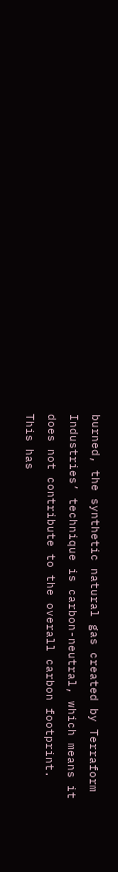burned, the synthetic natural gas created by Terraform Industries’ technique is carbon-neutral, which means it does not contribute to the overall carbon footprint. This has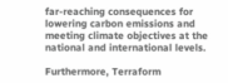far-reaching consequences for lowering carbon emissions and meeting climate objectives at the national and international levels.

Furthermore, Terraform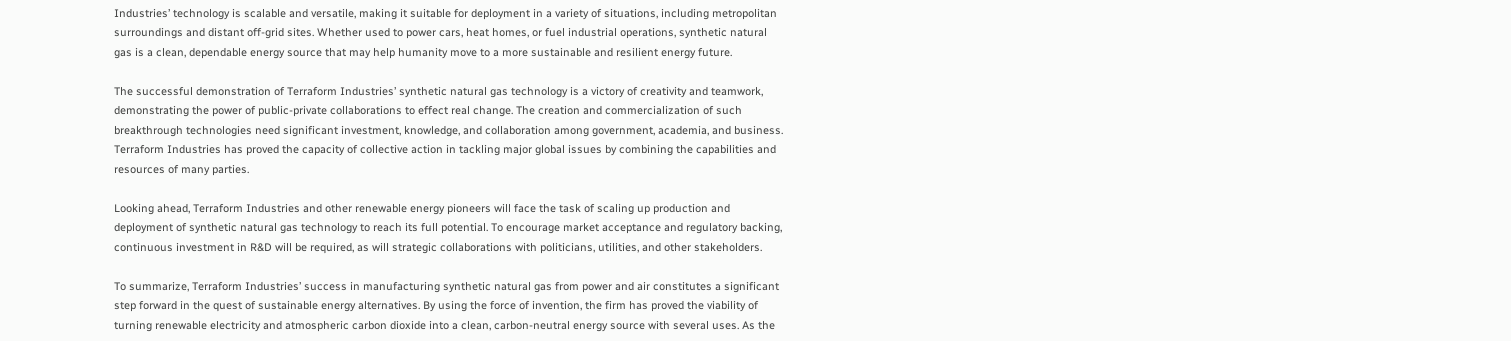Industries’ technology is scalable and versatile, making it suitable for deployment in a variety of situations, including metropolitan surroundings and distant off-grid sites. Whether used to power cars, heat homes, or fuel industrial operations, synthetic natural gas is a clean, dependable energy source that may help humanity move to a more sustainable and resilient energy future.

The successful demonstration of Terraform Industries’ synthetic natural gas technology is a victory of creativity and teamwork, demonstrating the power of public-private collaborations to effect real change. The creation and commercialization of such breakthrough technologies need significant investment, knowledge, and collaboration among government, academia, and business. Terraform Industries has proved the capacity of collective action in tackling major global issues by combining the capabilities and resources of many parties.

Looking ahead, Terraform Industries and other renewable energy pioneers will face the task of scaling up production and deployment of synthetic natural gas technology to reach its full potential. To encourage market acceptance and regulatory backing, continuous investment in R&D will be required, as will strategic collaborations with politicians, utilities, and other stakeholders.

To summarize, Terraform Industries’ success in manufacturing synthetic natural gas from power and air constitutes a significant step forward in the quest of sustainable energy alternatives. By using the force of invention, the firm has proved the viability of turning renewable electricity and atmospheric carbon dioxide into a clean, carbon-neutral energy source with several uses. As the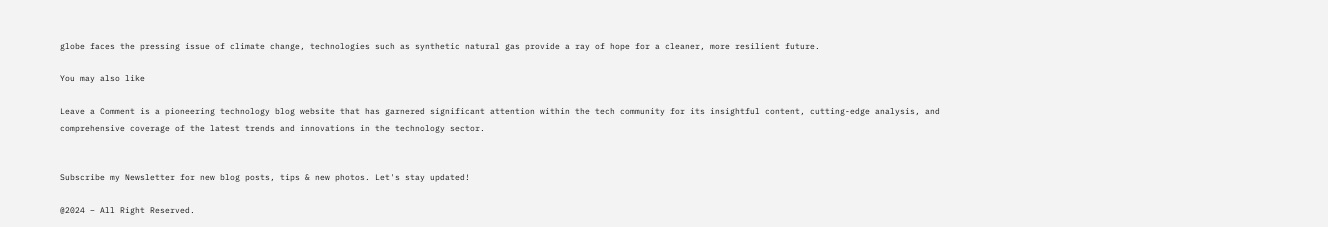globe faces the pressing issue of climate change, technologies such as synthetic natural gas provide a ray of hope for a cleaner, more resilient future.

You may also like

Leave a Comment is a pioneering technology blog website that has garnered significant attention within the tech community for its insightful content, cutting-edge analysis, and comprehensive coverage of the latest trends and innovations in the technology sector.


Subscribe my Newsletter for new blog posts, tips & new photos. Let's stay updated!

@2024 – All Right Reserved.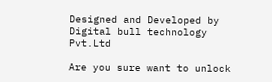Designed and Developed by Digital bull technology Pvt.Ltd

Are you sure want to unlock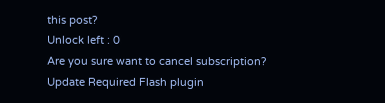this post?
Unlock left : 0
Are you sure want to cancel subscription?
Update Required Flash plugin